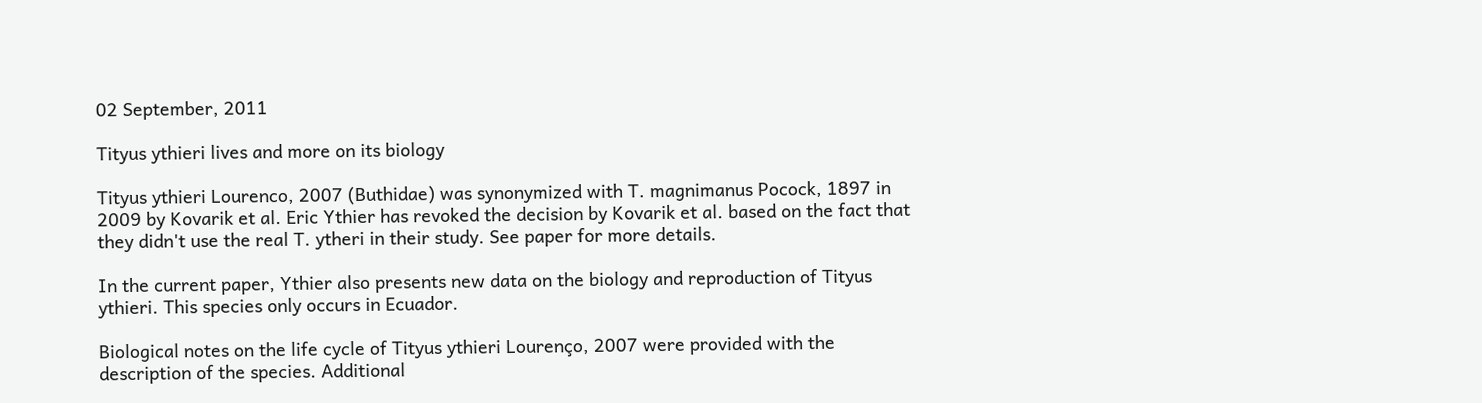02 September, 2011

Tityus ythieri lives and more on its biology

Tityus ythieri Lourenco, 2007 (Buthidae) was synonymized with T. magnimanus Pocock, 1897 in 2009 by Kovarik et al. Eric Ythier has revoked the decision by Kovarik et al. based on the fact that they didn't use the real T. ytheri in their study. See paper for more details.

In the current paper, Ythier also presents new data on the biology and reproduction of Tityus ythieri. This species only occurs in Ecuador.

Biological notes on the life cycle of Tityus ythieri Lourenço, 2007 were provided with the description of the species. Additional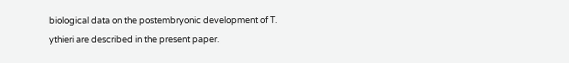biological data on the postembryonic development of T. ythieri are described in the present paper.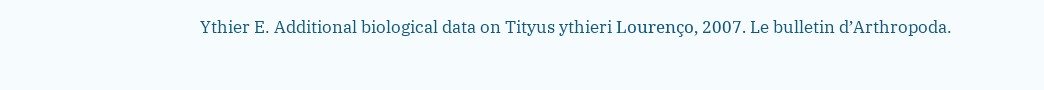Ythier E. Additional biological data on Tityus ythieri Lourenço, 2007. Le bulletin d’Arthropoda.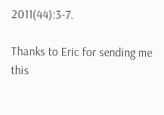2011(44):3-7.

Thanks to Eric for sending me this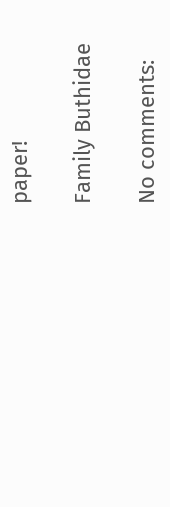paper!

Family Buthidae

No comments: